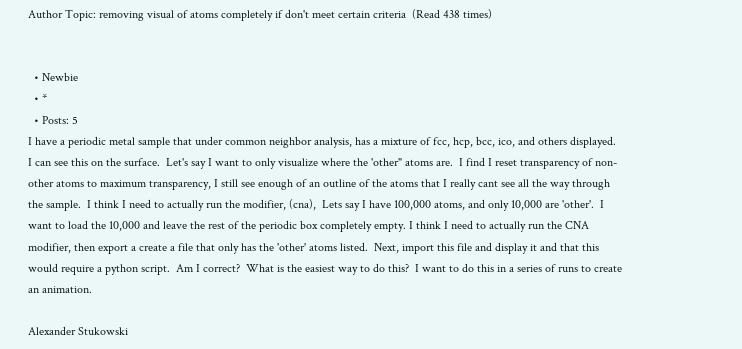Author Topic: removing visual of atoms completely if don't meet certain criteria  (Read 438 times)


  • Newbie
  • *
  • Posts: 5
I have a periodic metal sample that under common neighbor analysis, has a mixture of fcc, hcp, bcc, ico, and others displayed.  I can see this on the surface.  Let's say I want to only visualize where the 'other" atoms are.  I find I reset transparency of non-other atoms to maximum transparency, I still see enough of an outline of the atoms that I really cant see all the way through the sample.  I think I need to actually run the modifier, (cna),  Lets say I have 100,000 atoms, and only 10,000 are 'other'.  I want to load the 10,000 and leave the rest of the periodic box completely empty. I think I need to actually run the CNA modifier, then export a create a file that only has the 'other' atoms listed.  Next, import this file and display it and that this would require a python script.  Am I correct?  What is the easiest way to do this?  I want to do this in a series of runs to create an animation.

Alexander Stukowski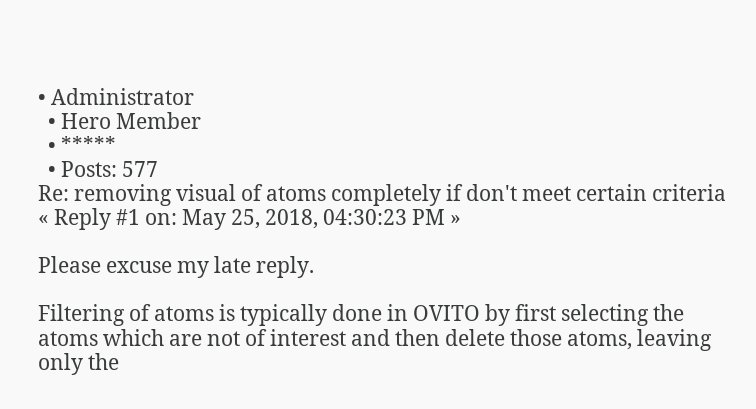• Administrator
  • Hero Member
  • *****
  • Posts: 577
Re: removing visual of atoms completely if don't meet certain criteria
« Reply #1 on: May 25, 2018, 04:30:23 PM »

Please excuse my late reply.

Filtering of atoms is typically done in OVITO by first selecting the atoms which are not of interest and then delete those atoms, leaving only the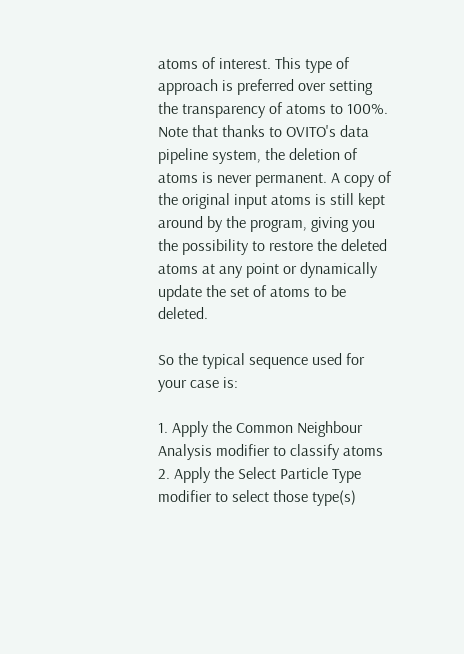atoms of interest. This type of approach is preferred over setting the transparency of atoms to 100%. Note that thanks to OVITO's data pipeline system, the deletion of atoms is never permanent. A copy of the original input atoms is still kept around by the program, giving you the possibility to restore the deleted atoms at any point or dynamically update the set of atoms to be deleted.

So the typical sequence used for your case is:

1. Apply the Common Neighbour Analysis modifier to classify atoms
2. Apply the Select Particle Type modifier to select those type(s)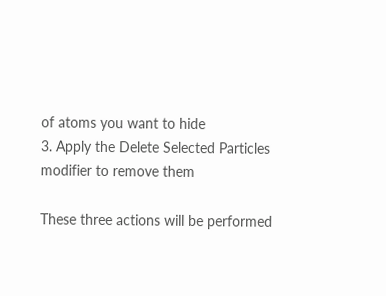of atoms you want to hide
3. Apply the Delete Selected Particles modifier to remove them

These three actions will be performed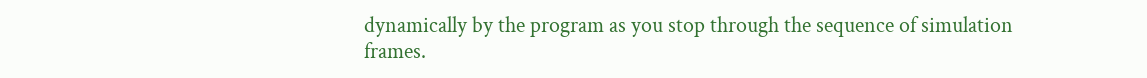dynamically by the program as you stop through the sequence of simulation frames.